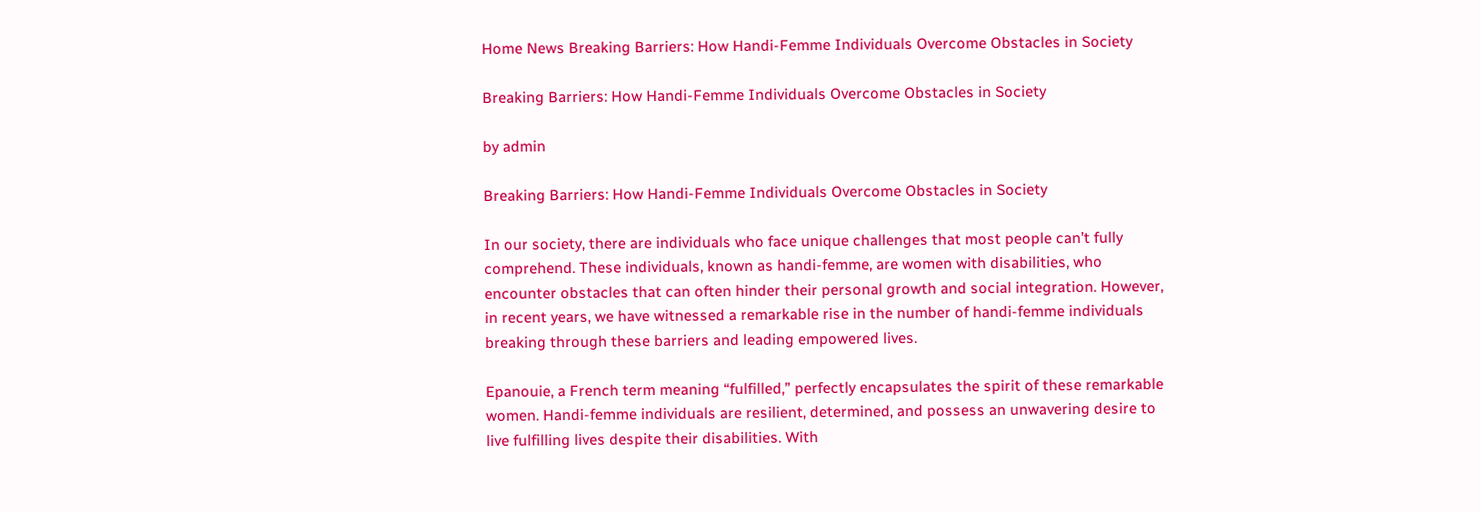Home News Breaking Barriers: How Handi-Femme Individuals Overcome Obstacles in Society

Breaking Barriers: How Handi-Femme Individuals Overcome Obstacles in Society

by admin

Breaking Barriers: How Handi-Femme Individuals Overcome Obstacles in Society

In our society, there are individuals who face unique challenges that most people can’t fully comprehend. These individuals, known as handi-femme, are women with disabilities, who encounter obstacles that can often hinder their personal growth and social integration. However, in recent years, we have witnessed a remarkable rise in the number of handi-femme individuals breaking through these barriers and leading empowered lives.

Epanouie, a French term meaning “fulfilled,” perfectly encapsulates the spirit of these remarkable women. Handi-femme individuals are resilient, determined, and possess an unwavering desire to live fulfilling lives despite their disabilities. With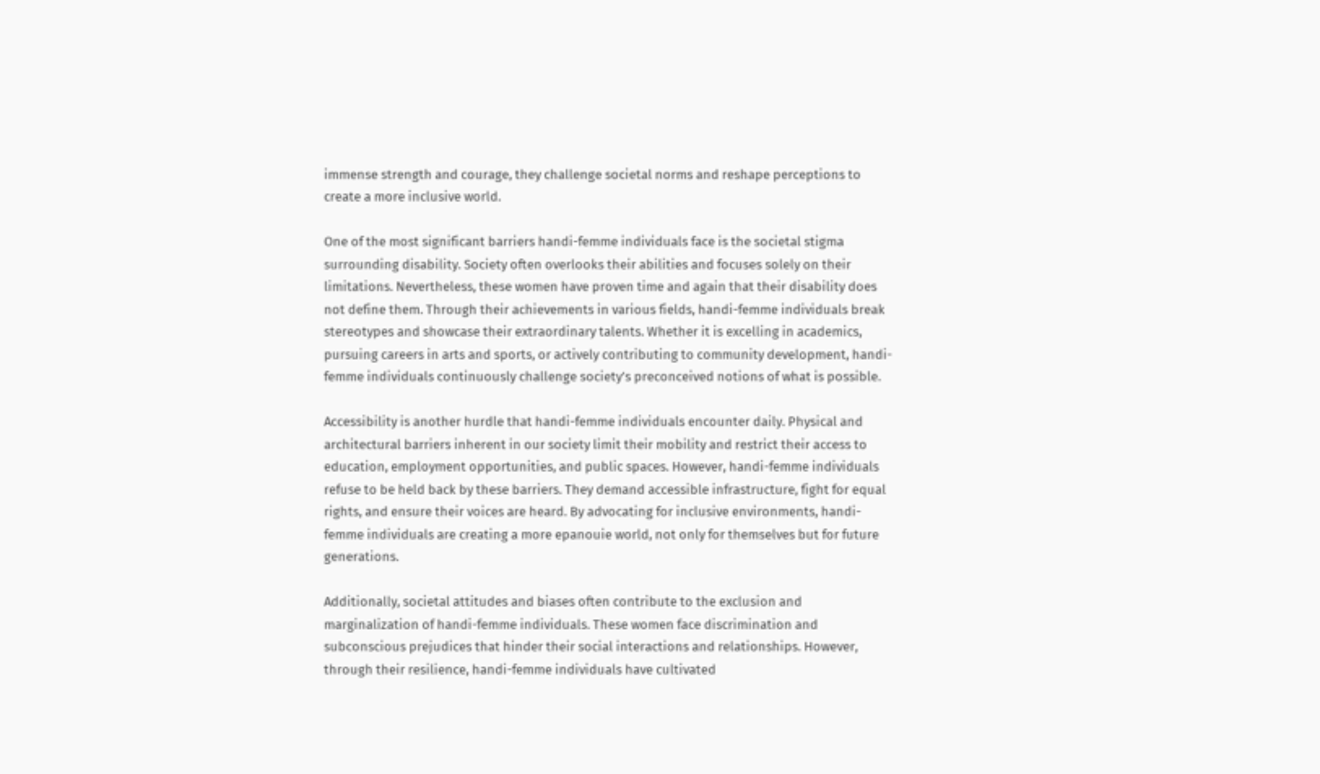immense strength and courage, they challenge societal norms and reshape perceptions to create a more inclusive world.

One of the most significant barriers handi-femme individuals face is the societal stigma surrounding disability. Society often overlooks their abilities and focuses solely on their limitations. Nevertheless, these women have proven time and again that their disability does not define them. Through their achievements in various fields, handi-femme individuals break stereotypes and showcase their extraordinary talents. Whether it is excelling in academics, pursuing careers in arts and sports, or actively contributing to community development, handi-femme individuals continuously challenge society’s preconceived notions of what is possible.

Accessibility is another hurdle that handi-femme individuals encounter daily. Physical and architectural barriers inherent in our society limit their mobility and restrict their access to education, employment opportunities, and public spaces. However, handi-femme individuals refuse to be held back by these barriers. They demand accessible infrastructure, fight for equal rights, and ensure their voices are heard. By advocating for inclusive environments, handi-femme individuals are creating a more epanouie world, not only for themselves but for future generations.

Additionally, societal attitudes and biases often contribute to the exclusion and marginalization of handi-femme individuals. These women face discrimination and subconscious prejudices that hinder their social interactions and relationships. However, through their resilience, handi-femme individuals have cultivated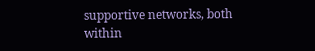supportive networks, both within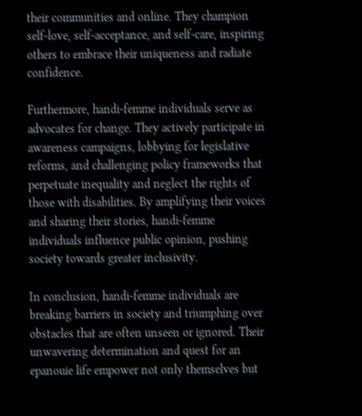their communities and online. They champion self-love, self-acceptance, and self-care, inspiring others to embrace their uniqueness and radiate confidence.

Furthermore, handi-femme individuals serve as advocates for change. They actively participate in awareness campaigns, lobbying for legislative reforms, and challenging policy frameworks that perpetuate inequality and neglect the rights of those with disabilities. By amplifying their voices and sharing their stories, handi-femme individuals influence public opinion, pushing society towards greater inclusivity.

In conclusion, handi-femme individuals are breaking barriers in society and triumphing over obstacles that are often unseen or ignored. Their unwavering determination and quest for an epanouie life empower not only themselves but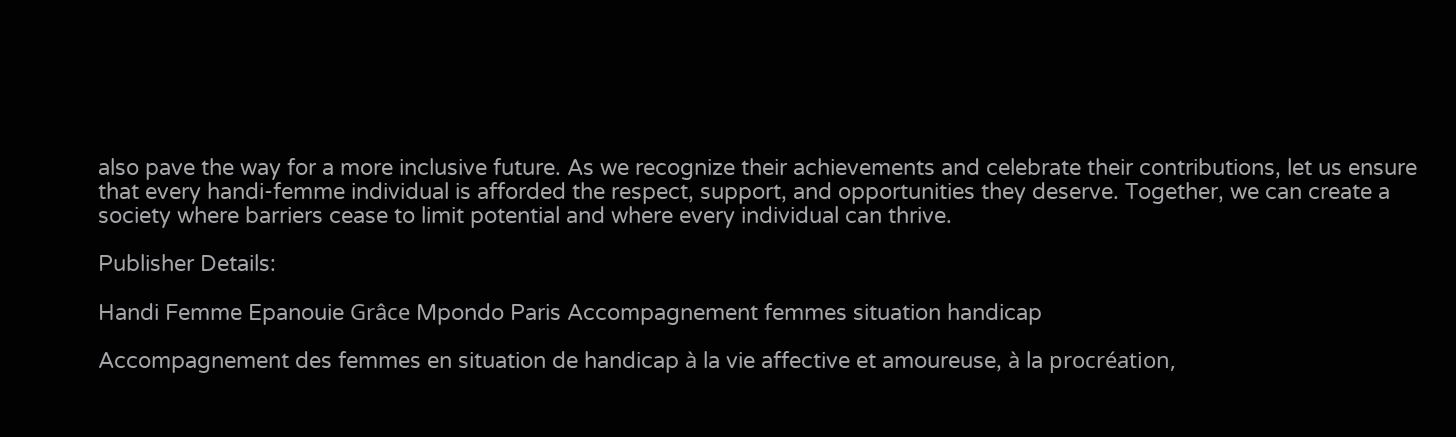also pave the way for a more inclusive future. As we recognize their achievements and celebrate their contributions, let us ensure that every handi-femme individual is afforded the respect, support, and opportunities they deserve. Together, we can create a society where barriers cease to limit potential and where every individual can thrive.

Publisher Details:

Handi Femme Epanouie Grâce Mpondo Paris Accompagnement femmes situation handicap

Accompagnement des femmes en situation de handicap à la vie affective et amoureuse, à la procréation,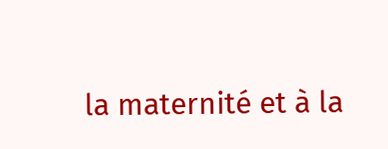la maternité et à la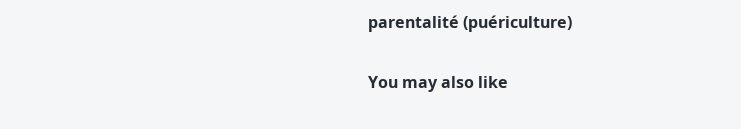parentalité (puériculture)

You may also like